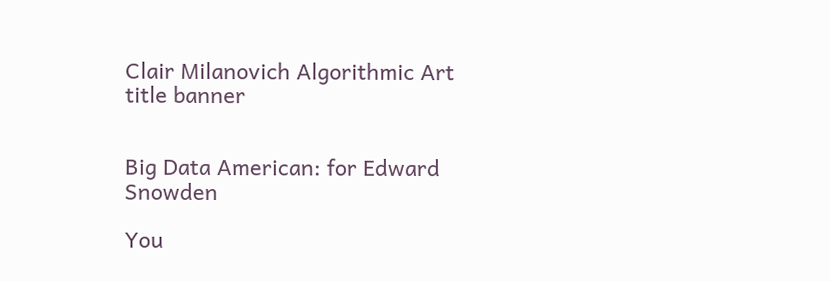Clair Milanovich Algorithmic Art title banner


Big Data American: for Edward Snowden

You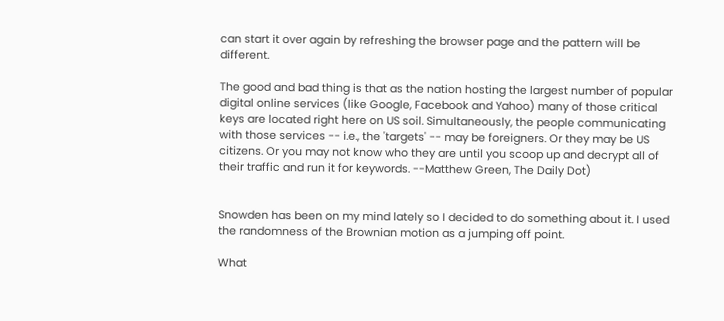can start it over again by refreshing the browser page and the pattern will be different.

The good and bad thing is that as the nation hosting the largest number of popular digital online services (like Google, Facebook and Yahoo) many of those critical keys are located right here on US soil. Simultaneously, the people communicating with those services -- i.e., the 'targets' -- may be foreigners. Or they may be US citizens. Or you may not know who they are until you scoop up and decrypt all of their traffic and run it for keywords. --Matthew Green, The Daily Dot)


Snowden has been on my mind lately so I decided to do something about it. I used the randomness of the Brownian motion as a jumping off point.

What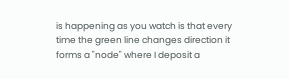is happening as you watch is that every time the green line changes direction it forms a "node" where I deposit a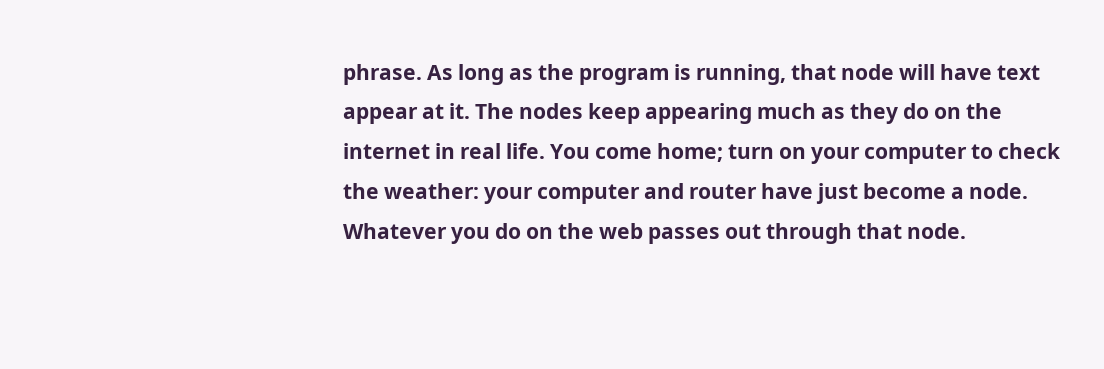phrase. As long as the program is running, that node will have text appear at it. The nodes keep appearing much as they do on the internet in real life. You come home; turn on your computer to check the weather: your computer and router have just become a node. Whatever you do on the web passes out through that node.